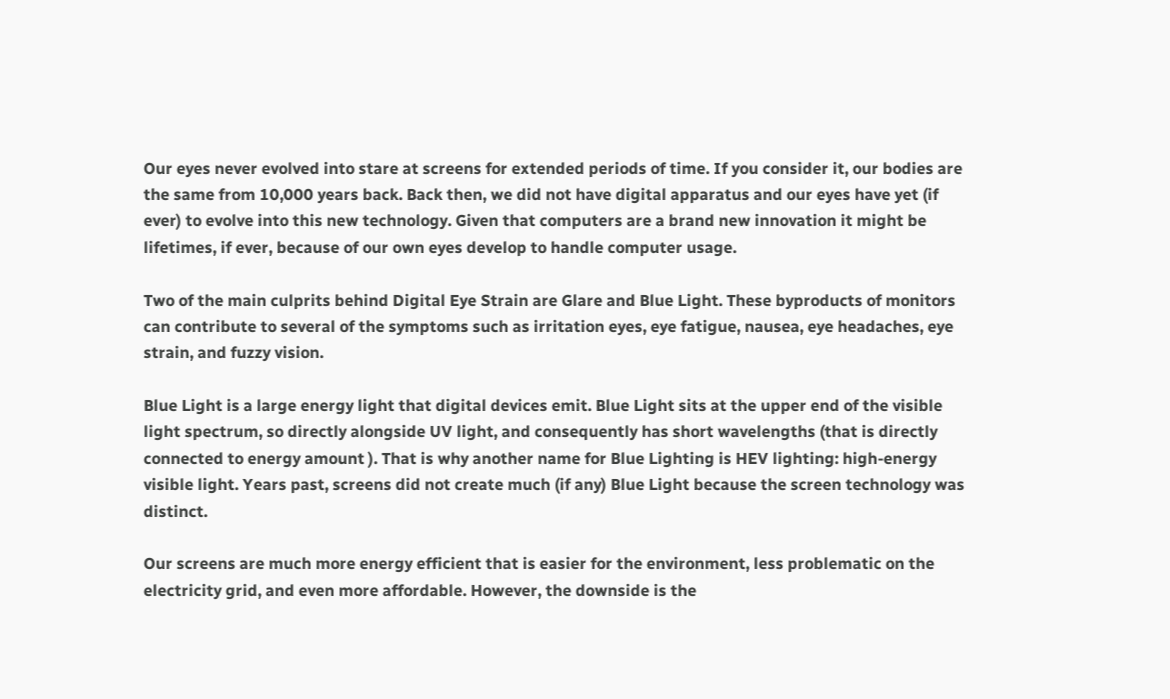Our eyes never evolved into stare at screens for extended periods of time. If you consider it, our bodies are the same from 10,000 years back. Back then, we did not have digital apparatus and our eyes have yet (if ever) to evolve into this new technology. Given that computers are a brand new innovation it might be lifetimes, if ever, because of our own eyes develop to handle computer usage.

Two of the main culprits behind Digital Eye Strain are Glare and Blue Light. These byproducts of monitors can contribute to several of the symptoms such as irritation eyes, eye fatigue, nausea, eye headaches, eye strain, and fuzzy vision.

Blue Light is a large energy light that digital devices emit. Blue Light sits at the upper end of the visible light spectrum, so directly alongside UV light, and consequently has short wavelengths (that is directly connected to energy amount ). That is why another name for Blue Lighting is HEV lighting: high-energy visible light. Years past, screens did not create much (if any) Blue Light because the screen technology was distinct.

Our screens are much more energy efficient that is easier for the environment, less problematic on the electricity grid, and even more affordable. However, the downside is the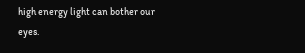high energy light can bother our eyes.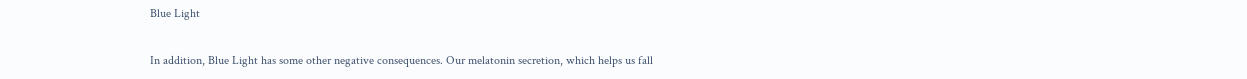Blue Light

In addition, Blue Light has some other negative consequences. Our melatonin secretion, which helps us fall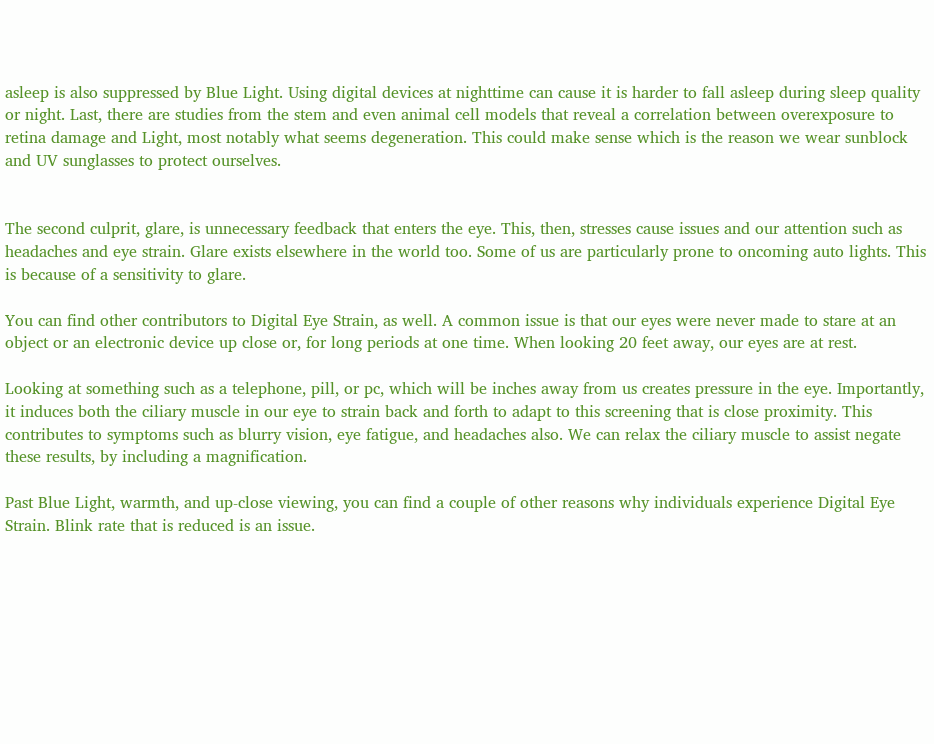asleep is also suppressed by Blue Light. Using digital devices at nighttime can cause it is harder to fall asleep during sleep quality or night. Last, there are studies from the stem and even animal cell models that reveal a correlation between overexposure to retina damage and Light, most notably what seems degeneration. This could make sense which is the reason we wear sunblock and UV sunglasses to protect ourselves.


The second culprit, glare, is unnecessary feedback that enters the eye. This, then, stresses cause issues and our attention such as headaches and eye strain. Glare exists elsewhere in the world too. Some of us are particularly prone to oncoming auto lights. This is because of a sensitivity to glare.

You can find other contributors to Digital Eye Strain, as well. A common issue is that our eyes were never made to stare at an object or an electronic device up close or, for long periods at one time. When looking 20 feet away, our eyes are at rest.

Looking at something such as a telephone, pill, or pc, which will be inches away from us creates pressure in the eye. Importantly, it induces both the ciliary muscle in our eye to strain back and forth to adapt to this screening that is close proximity. This contributes to symptoms such as blurry vision, eye fatigue, and headaches also. We can relax the ciliary muscle to assist negate these results, by including a magnification.

Past Blue Light, warmth, and up-close viewing, you can find a couple of other reasons why individuals experience Digital Eye Strain. Blink rate that is reduced is an issue.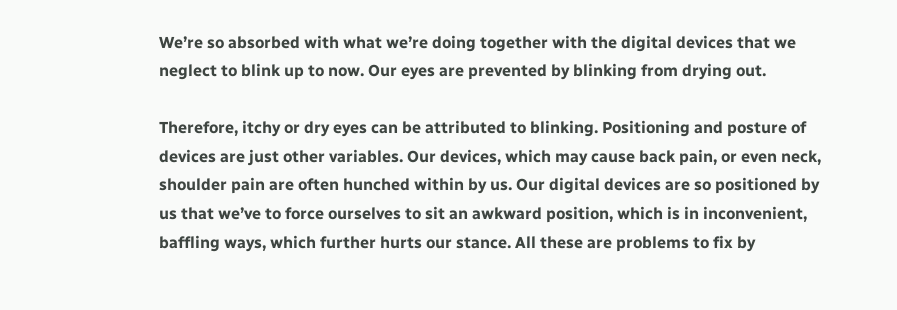We’re so absorbed with what we’re doing together with the digital devices that we neglect to blink up to now. Our eyes are prevented by blinking from drying out.

Therefore, itchy or dry eyes can be attributed to blinking. Positioning and posture of devices are just other variables. Our devices, which may cause back pain, or even neck, shoulder pain are often hunched within by us. Our digital devices are so positioned by us that we’ve to force ourselves to sit an awkward position, which is in inconvenient, baffling ways, which further hurts our stance. All these are problems to fix by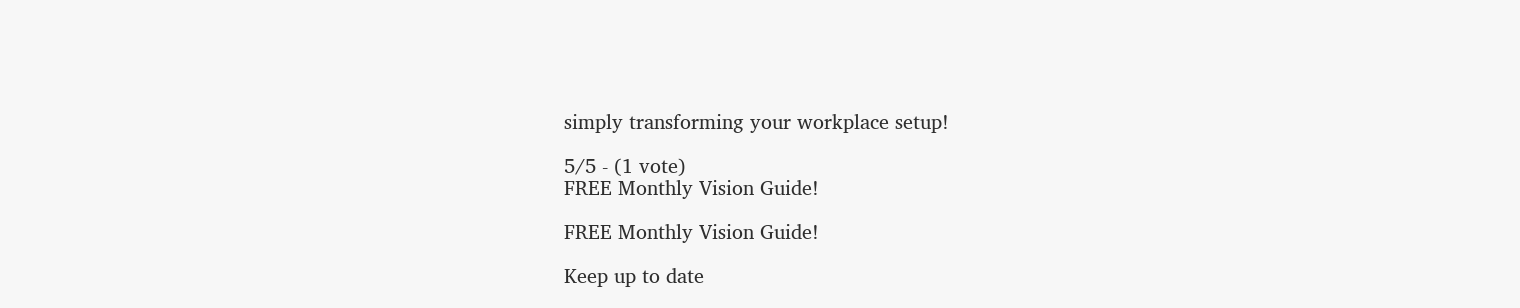simply transforming your workplace setup!

5/5 - (1 vote)
FREE Monthly Vision Guide!

FREE Monthly Vision Guide!

Keep up to date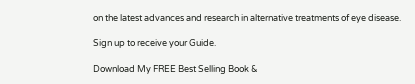on the latest advances and research in alternative treatments of eye disease.

Sign up to receive your Guide.

Download My FREE Best Selling Book &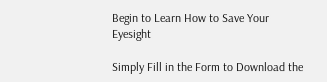Begin to Learn How to Save Your Eyesight

Simply Fill in the Form to Download the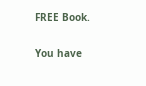FREE Book.

You have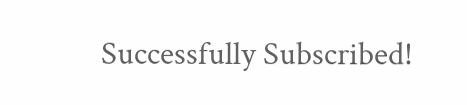Successfully Subscribed!